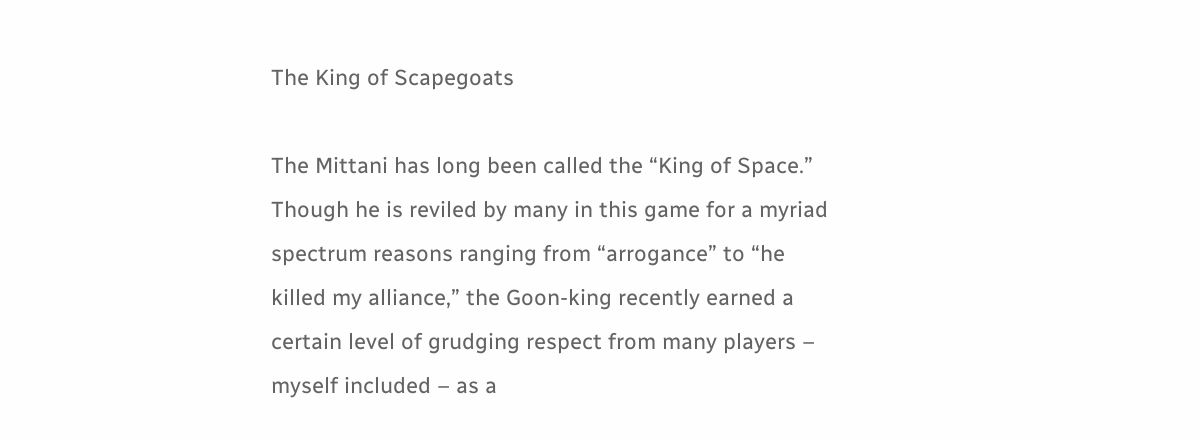The King of Scapegoats

The Mittani has long been called the “King of Space.” Though he is reviled by many in this game for a myriad spectrum reasons ranging from “arrogance” to “he killed my alliance,” the Goon-king recently earned a certain level of grudging respect from many players – myself included – as a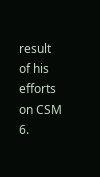result of his efforts on CSM 6.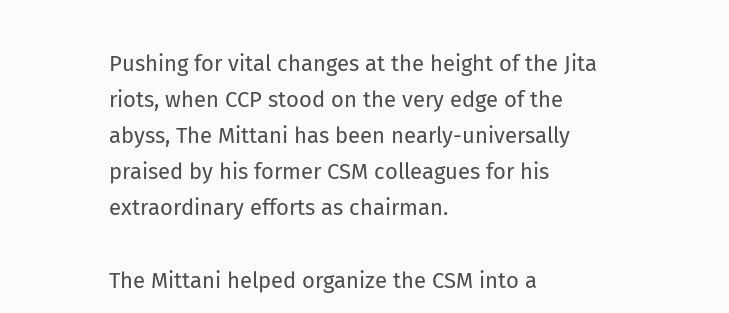Pushing for vital changes at the height of the Jita riots, when CCP stood on the very edge of the abyss, The Mittani has been nearly-universally praised by his former CSM colleagues for his extraordinary efforts as chairman.

The Mittani helped organize the CSM into a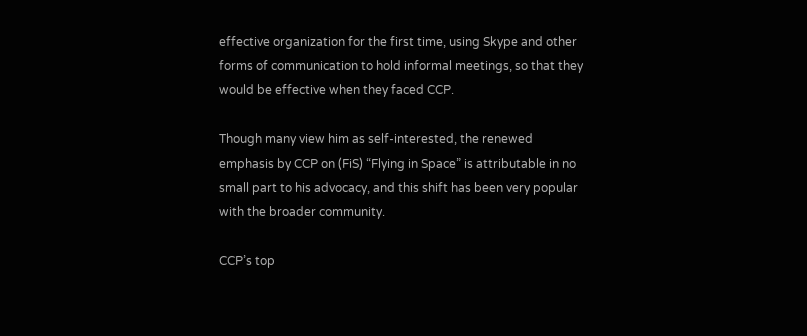effective organization for the first time, using Skype and other forms of communication to hold informal meetings, so that they would be effective when they faced CCP.

Though many view him as self-interested, the renewed emphasis by CCP on (FiS) “Flying in Space” is attributable in no small part to his advocacy, and this shift has been very popular with the broader community.

CCP’s top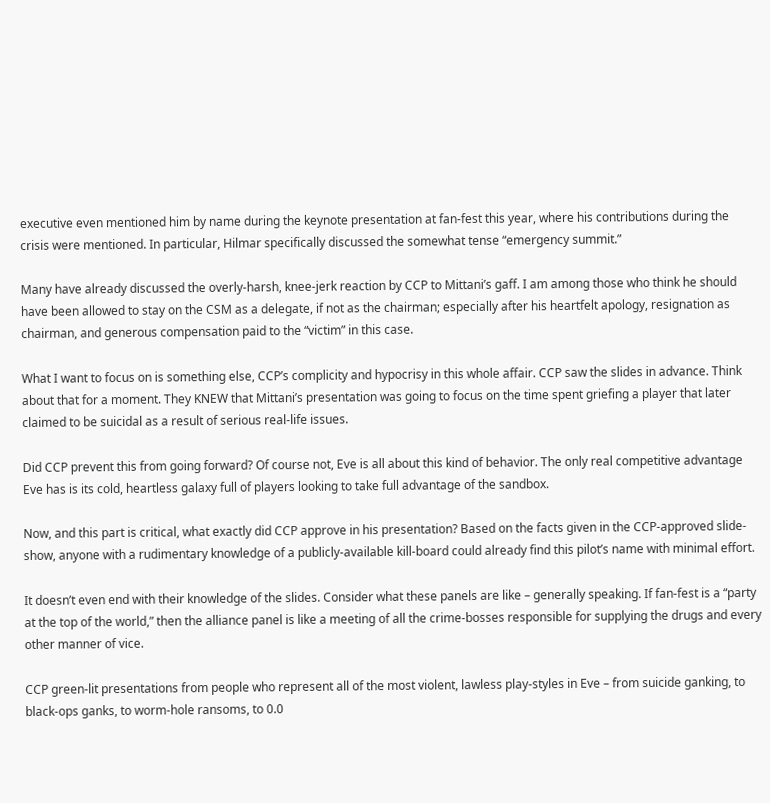executive even mentioned him by name during the keynote presentation at fan-fest this year, where his contributions during the crisis were mentioned. In particular, Hilmar specifically discussed the somewhat tense “emergency summit.”

Many have already discussed the overly-harsh, knee-jerk reaction by CCP to Mittani’s gaff. I am among those who think he should have been allowed to stay on the CSM as a delegate, if not as the chairman; especially after his heartfelt apology, resignation as chairman, and generous compensation paid to the “victim” in this case.

What I want to focus on is something else, CCP’s complicity and hypocrisy in this whole affair. CCP saw the slides in advance. Think about that for a moment. They KNEW that Mittani’s presentation was going to focus on the time spent griefing a player that later claimed to be suicidal as a result of serious real-life issues.

Did CCP prevent this from going forward? Of course not, Eve is all about this kind of behavior. The only real competitive advantage Eve has is its cold, heartless galaxy full of players looking to take full advantage of the sandbox.

Now, and this part is critical, what exactly did CCP approve in his presentation? Based on the facts given in the CCP-approved slide-show, anyone with a rudimentary knowledge of a publicly-available kill-board could already find this pilot’s name with minimal effort.

It doesn’t even end with their knowledge of the slides. Consider what these panels are like – generally speaking. If fan-fest is a “party at the top of the world,” then the alliance panel is like a meeting of all the crime-bosses responsible for supplying the drugs and every other manner of vice.

CCP green-lit presentations from people who represent all of the most violent, lawless play-styles in Eve – from suicide ganking, to black-ops ganks, to worm-hole ransoms, to 0.0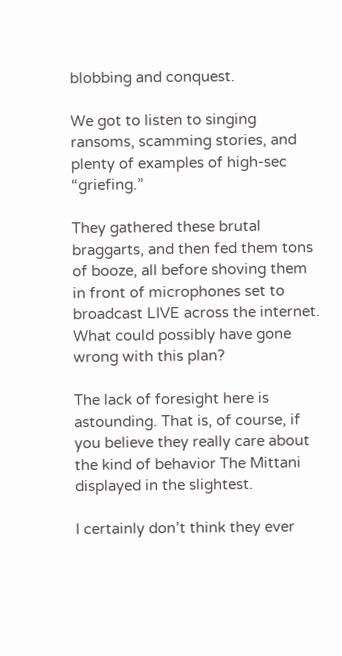blobbing and conquest.

We got to listen to singing ransoms, scamming stories, and plenty of examples of high-sec “griefing.”

They gathered these brutal braggarts, and then fed them tons of booze, all before shoving them in front of microphones set to broadcast LIVE across the internet. What could possibly have gone wrong with this plan?

The lack of foresight here is astounding. That is, of course, if you believe they really care about the kind of behavior The Mittani displayed in the slightest.

I certainly don’t think they ever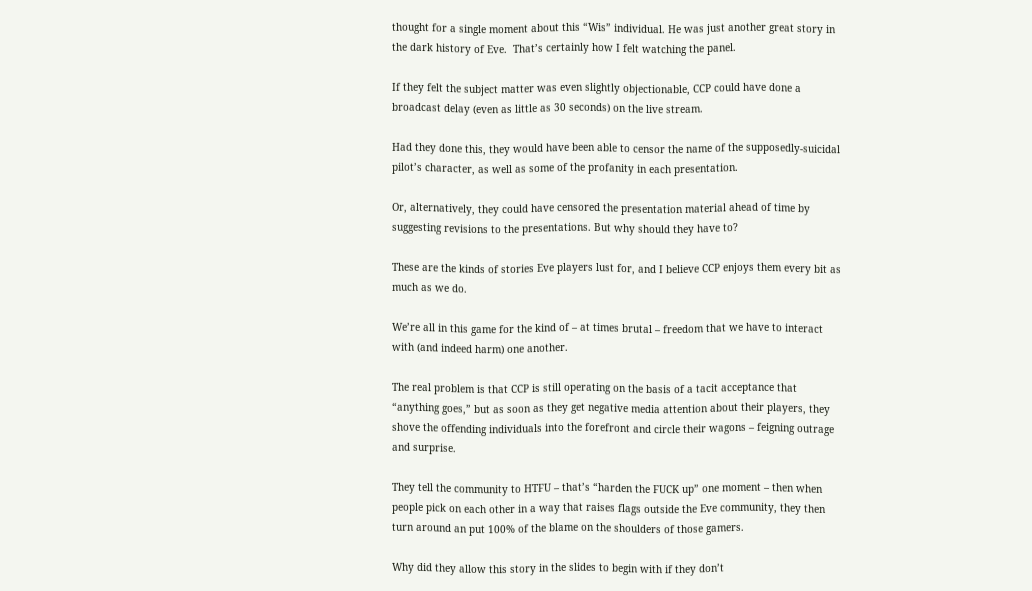thought for a single moment about this “Wis” individual. He was just another great story in the dark history of Eve.  That’s certainly how I felt watching the panel.

If they felt the subject matter was even slightly objectionable, CCP could have done a broadcast delay (even as little as 30 seconds) on the live stream.

Had they done this, they would have been able to censor the name of the supposedly-suicidal pilot’s character, as well as some of the profanity in each presentation.

Or, alternatively, they could have censored the presentation material ahead of time by suggesting revisions to the presentations. But why should they have to?

These are the kinds of stories Eve players lust for, and I believe CCP enjoys them every bit as much as we do.

We’re all in this game for the kind of – at times brutal – freedom that we have to interact with (and indeed harm) one another.

The real problem is that CCP is still operating on the basis of a tacit acceptance that “anything goes,” but as soon as they get negative media attention about their players, they shove the offending individuals into the forefront and circle their wagons – feigning outrage and surprise.

They tell the community to HTFU – that’s “harden the FUCK up” one moment – then when people pick on each other in a way that raises flags outside the Eve community, they then turn around an put 100% of the blame on the shoulders of those gamers.

Why did they allow this story in the slides to begin with if they don’t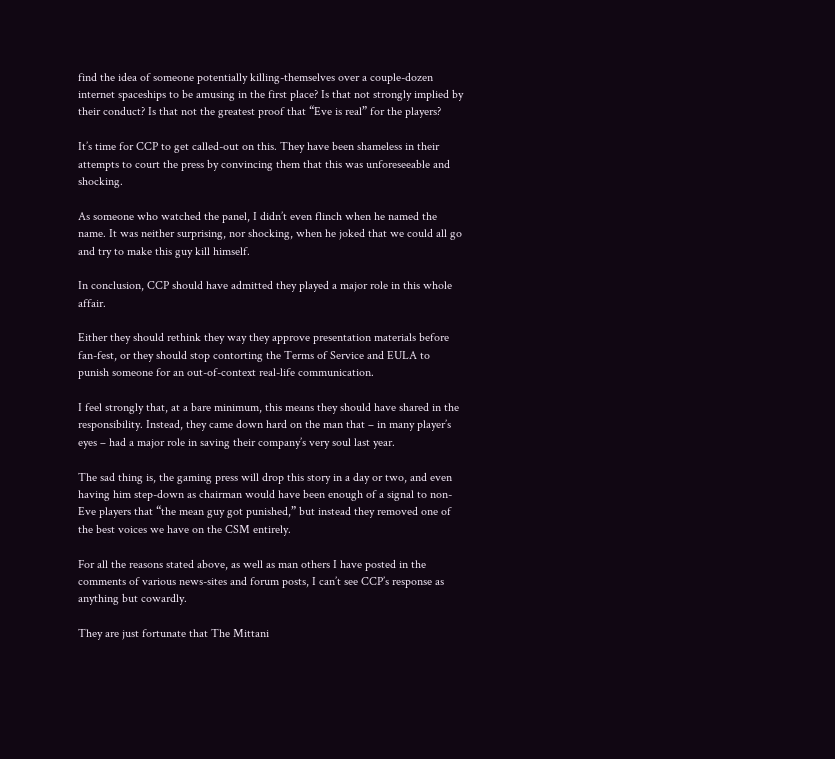find the idea of someone potentially killing-themselves over a couple-dozen internet spaceships to be amusing in the first place? Is that not strongly implied by their conduct? Is that not the greatest proof that “Eve is real” for the players?

It’s time for CCP to get called-out on this. They have been shameless in their attempts to court the press by convincing them that this was unforeseeable and shocking.

As someone who watched the panel, I didn’t even flinch when he named the name. It was neither surprising, nor shocking, when he joked that we could all go and try to make this guy kill himself.

In conclusion, CCP should have admitted they played a major role in this whole affair.

Either they should rethink they way they approve presentation materials before fan-fest, or they should stop contorting the Terms of Service and EULA to punish someone for an out-of-context real-life communication.

I feel strongly that, at a bare minimum, this means they should have shared in the responsibility. Instead, they came down hard on the man that – in many player’s eyes – had a major role in saving their company’s very soul last year.

The sad thing is, the gaming press will drop this story in a day or two, and even having him step-down as chairman would have been enough of a signal to non-Eve players that “the mean guy got punished,” but instead they removed one of the best voices we have on the CSM entirely.

For all the reasons stated above, as well as man others I have posted in the comments of various news-sites and forum posts, I can’t see CCP’s response as anything but cowardly.

They are just fortunate that The Mittani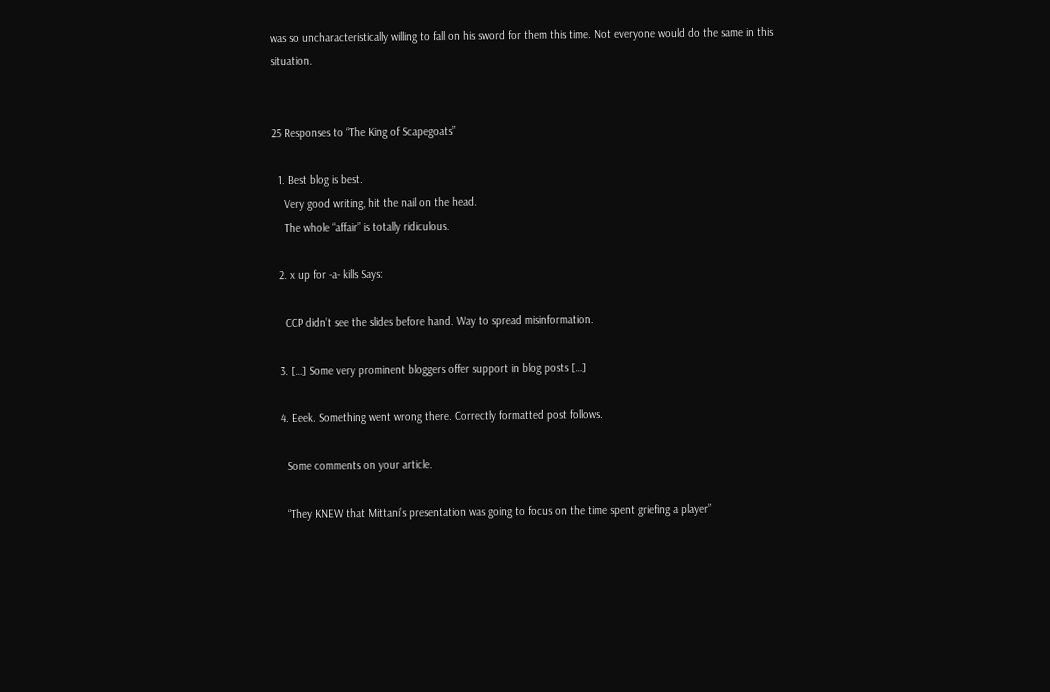was so uncharacteristically willing to fall on his sword for them this time. Not everyone would do the same in this situation.


25 Responses to “The King of Scapegoats”

  1. Best blog is best.
    Very good writing, hit the nail on the head.
    The whole “affair” is totally ridiculous.

  2. x up for -a- kills Says:

    CCP didn’t see the slides before hand. Way to spread misinformation.

  3. […] Some very prominent bloggers offer support in blog posts […]

  4. Eeek. Something went wrong there. Correctly formatted post follows.

    Some comments on your article.

    “They KNEW that Mittani’s presentation was going to focus on the time spent griefing a player”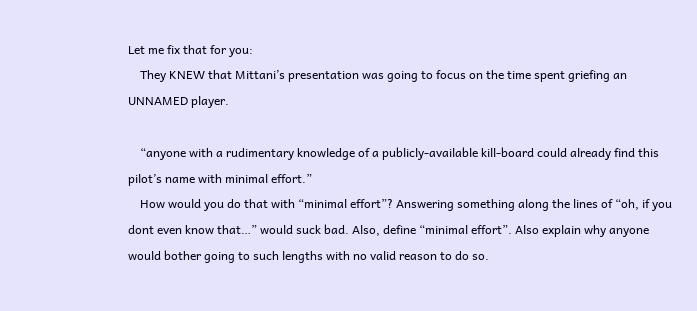Let me fix that for you:
    They KNEW that Mittani’s presentation was going to focus on the time spent griefing an UNNAMED player.

    “anyone with a rudimentary knowledge of a publicly-available kill-board could already find this pilot’s name with minimal effort.”
    How would you do that with “minimal effort”? Answering something along the lines of “oh, if you dont even know that…” would suck bad. Also, define “minimal effort”. Also explain why anyone would bother going to such lengths with no valid reason to do so.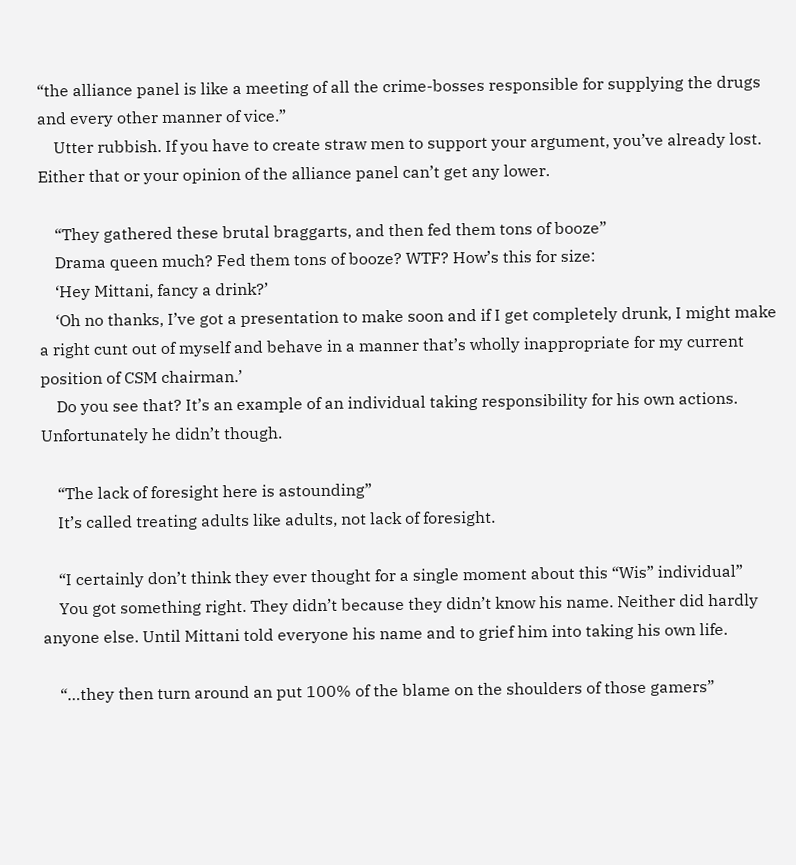“the alliance panel is like a meeting of all the crime-bosses responsible for supplying the drugs and every other manner of vice.”
    Utter rubbish. If you have to create straw men to support your argument, you’ve already lost. Either that or your opinion of the alliance panel can’t get any lower.

    “They gathered these brutal braggarts, and then fed them tons of booze”
    Drama queen much? Fed them tons of booze? WTF? How’s this for size:
    ‘Hey Mittani, fancy a drink?’
    ‘Oh no thanks, I’ve got a presentation to make soon and if I get completely drunk, I might make a right cunt out of myself and behave in a manner that’s wholly inappropriate for my current position of CSM chairman.’
    Do you see that? It’s an example of an individual taking responsibility for his own actions. Unfortunately he didn’t though.

    “The lack of foresight here is astounding”
    It’s called treating adults like adults, not lack of foresight.

    “I certainly don’t think they ever thought for a single moment about this “Wis” individual”
    You got something right. They didn’t because they didn’t know his name. Neither did hardly anyone else. Until Mittani told everyone his name and to grief him into taking his own life.

    “…they then turn around an put 100% of the blame on the shoulders of those gamers”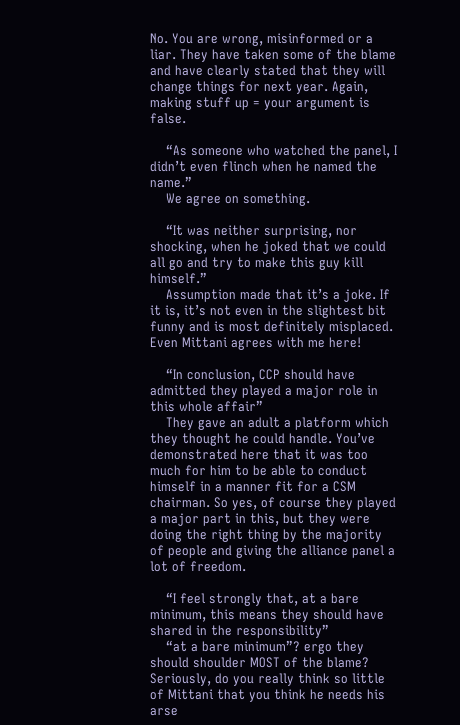No. You are wrong, misinformed or a liar. They have taken some of the blame and have clearly stated that they will change things for next year. Again, making stuff up = your argument is false.

    “As someone who watched the panel, I didn’t even flinch when he named the name.”
    We agree on something.

    “It was neither surprising, nor shocking, when he joked that we could all go and try to make this guy kill himself.”
    Assumption made that it’s a joke. If it is, it’s not even in the slightest bit funny and is most definitely misplaced. Even Mittani agrees with me here!

    “In conclusion, CCP should have admitted they played a major role in this whole affair”
    They gave an adult a platform which they thought he could handle. You’ve demonstrated here that it was too much for him to be able to conduct himself in a manner fit for a CSM chairman. So yes, of course they played a major part in this, but they were doing the right thing by the majority of people and giving the alliance panel a lot of freedom.

    “I feel strongly that, at a bare minimum, this means they should have shared in the responsibility”
    “at a bare minimum”? ergo they should shoulder MOST of the blame? Seriously, do you really think so little of Mittani that you think he needs his arse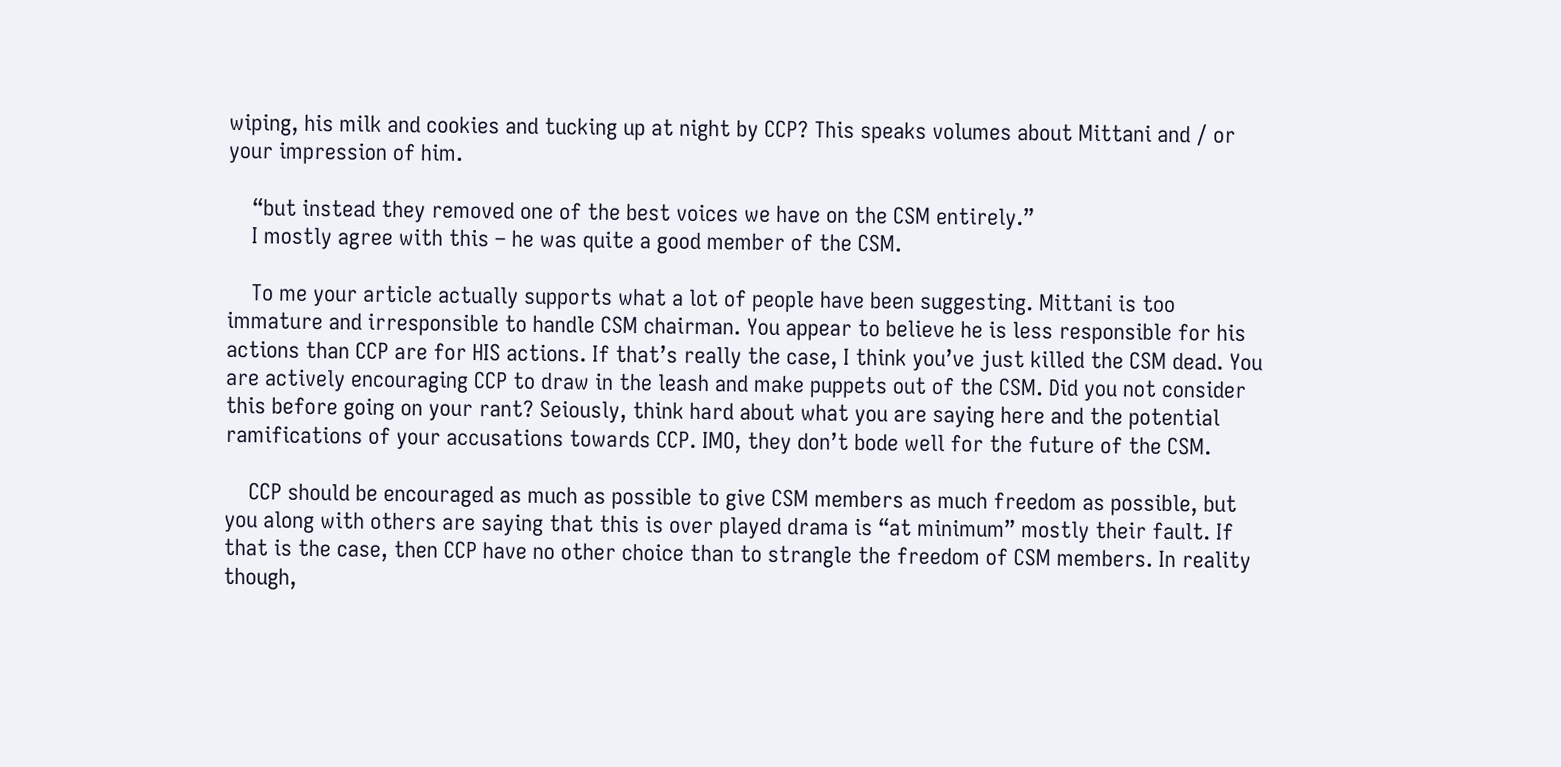wiping, his milk and cookies and tucking up at night by CCP? This speaks volumes about Mittani and / or your impression of him.

    “but instead they removed one of the best voices we have on the CSM entirely.”
    I mostly agree with this – he was quite a good member of the CSM.

    To me your article actually supports what a lot of people have been suggesting. Mittani is too immature and irresponsible to handle CSM chairman. You appear to believe he is less responsible for his actions than CCP are for HIS actions. If that’s really the case, I think you’ve just killed the CSM dead. You are actively encouraging CCP to draw in the leash and make puppets out of the CSM. Did you not consider this before going on your rant? Seiously, think hard about what you are saying here and the potential ramifications of your accusations towards CCP. IMO, they don’t bode well for the future of the CSM.

    CCP should be encouraged as much as possible to give CSM members as much freedom as possible, but you along with others are saying that this is over played drama is “at minimum” mostly their fault. If that is the case, then CCP have no other choice than to strangle the freedom of CSM members. In reality though,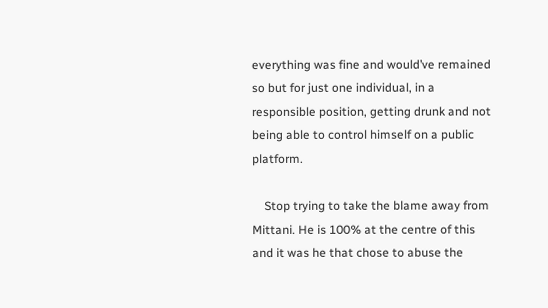everything was fine and would’ve remained so but for just one individual, in a responsible position, getting drunk and not being able to control himself on a public platform.

    Stop trying to take the blame away from Mittani. He is 100% at the centre of this and it was he that chose to abuse the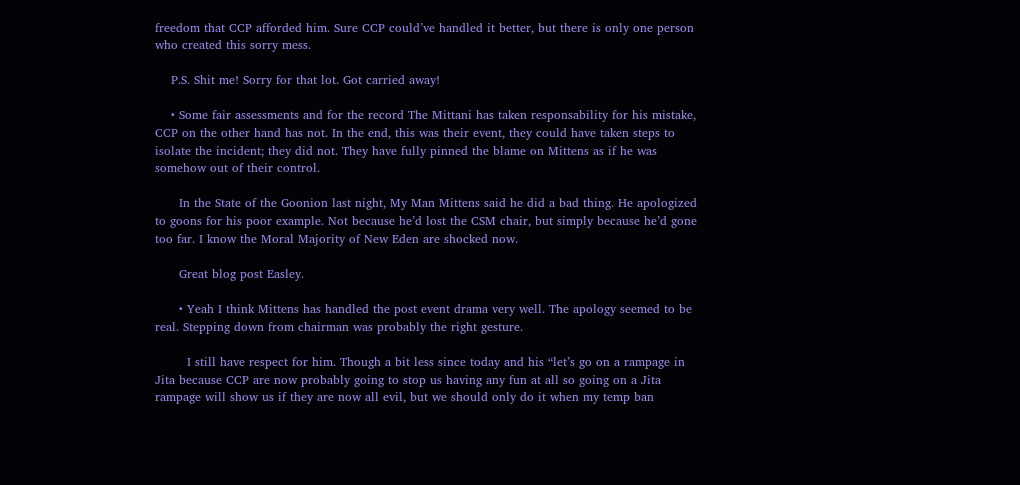freedom that CCP afforded him. Sure CCP could’ve handled it better, but there is only one person who created this sorry mess.

    P.S. Shit me! Sorry for that lot. Got carried away!

    • Some fair assessments and for the record The Mittani has taken responsability for his mistake, CCP on the other hand has not. In the end, this was their event, they could have taken steps to isolate the incident; they did not. They have fully pinned the blame on Mittens as if he was somehow out of their control.

      In the State of the Goonion last night, My Man Mittens said he did a bad thing. He apologized to goons for his poor example. Not because he’d lost the CSM chair, but simply because he’d gone too far. I know the Moral Majority of New Eden are shocked now.

      Great blog post Easley.

      • Yeah I think Mittens has handled the post event drama very well. The apology seemed to be real. Stepping down from chairman was probably the right gesture.

        I still have respect for him. Though a bit less since today and his “let’s go on a rampage in Jita because CCP are now probably going to stop us having any fun at all so going on a Jita rampage will show us if they are now all evil, but we should only do it when my temp ban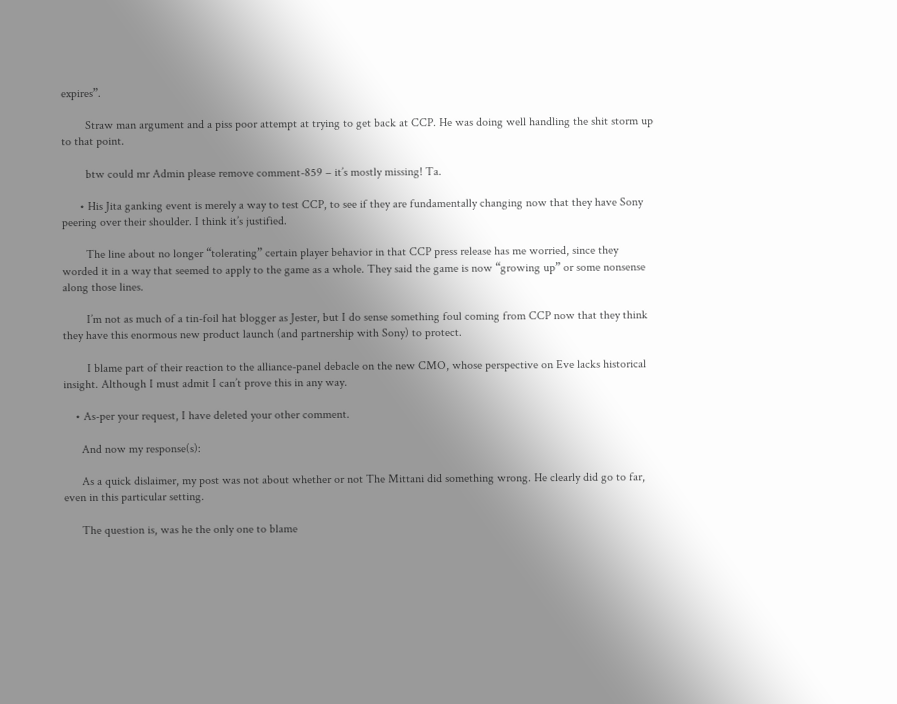expires”.

        Straw man argument and a piss poor attempt at trying to get back at CCP. He was doing well handling the shit storm up to that point.

        btw could mr Admin please remove comment-859 – it’s mostly missing! Ta.

      • His Jita ganking event is merely a way to test CCP, to see if they are fundamentally changing now that they have Sony peering over their shoulder. I think it’s justified.

        The line about no longer “tolerating” certain player behavior in that CCP press release has me worried, since they worded it in a way that seemed to apply to the game as a whole. They said the game is now “growing up” or some nonsense along those lines.

        I’m not as much of a tin-foil hat blogger as Jester, but I do sense something foul coming from CCP now that they think they have this enormous new product launch (and partnership with Sony) to protect.

        I blame part of their reaction to the alliance-panel debacle on the new CMO, whose perspective on Eve lacks historical insight. Although I must admit I can’t prove this in any way.

    • As-per your request, I have deleted your other comment.

      And now my response(s):

      As a quick dislaimer, my post was not about whether or not The Mittani did something wrong. He clearly did go to far, even in this particular setting.

      The question is, was he the only one to blame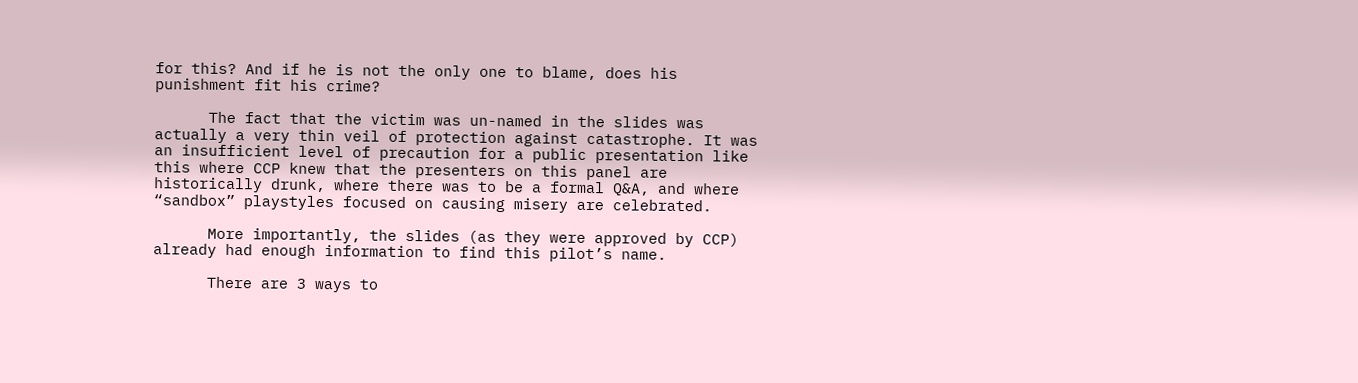for this? And if he is not the only one to blame, does his punishment fit his crime?

      The fact that the victim was un-named in the slides was actually a very thin veil of protection against catastrophe. It was an insufficient level of precaution for a public presentation like this where CCP knew that the presenters on this panel are historically drunk, where there was to be a formal Q&A, and where “sandbox” playstyles focused on causing misery are celebrated.

      More importantly, the slides (as they were approved by CCP) already had enough information to find this pilot’s name.

      There are 3 ways to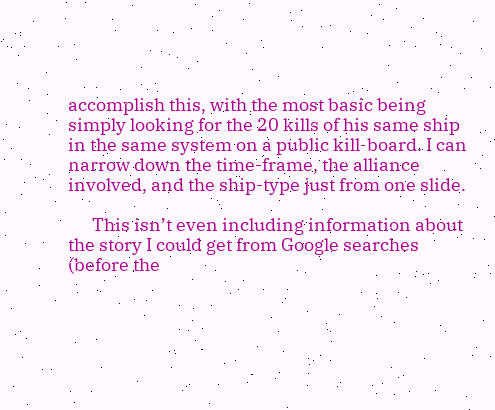accomplish this, with the most basic being simply looking for the 20 kills of his same ship in the same system on a public kill-board. I can narrow down the time-frame, the alliance involved, and the ship-type just from one slide.

      This isn’t even including information about the story I could get from Google searches (before the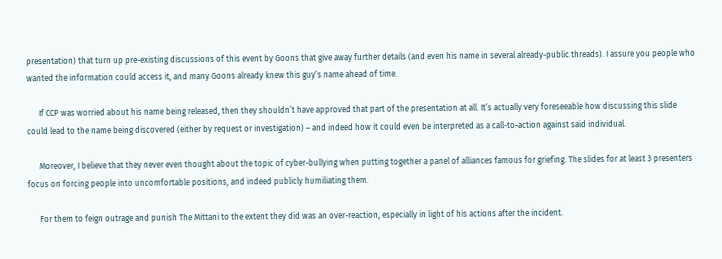presentation) that turn up pre-existing discussions of this event by Goons that give away further details (and even his name in several already-public threads). I assure you people who wanted the information could access it, and many Goons already knew this guy’s name ahead of time.

      If CCP was worried about his name being released, then they shouldn’t have approved that part of the presentation at all. It’s actually very foreseeable how discussing this slide could lead to the name being discovered (either by request or investigation) – and indeed how it could even be interpreted as a call-to-action against said individual.

      Moreover, I believe that they never even thought about the topic of cyber-bullying when putting together a panel of alliances famous for griefing. The slides for at least 3 presenters focus on forcing people into uncomfortable positions, and indeed publicly humiliating them.

      For them to feign outrage and punish The Mittani to the extent they did was an over-reaction, especially in light of his actions after the incident.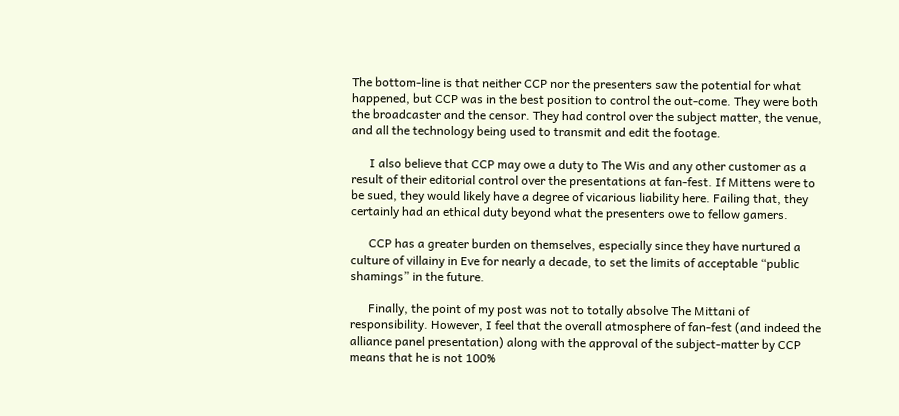The bottom-line is that neither CCP nor the presenters saw the potential for what happened, but CCP was in the best position to control the out-come. They were both the broadcaster and the censor. They had control over the subject matter, the venue, and all the technology being used to transmit and edit the footage.

      I also believe that CCP may owe a duty to The Wis and any other customer as a result of their editorial control over the presentations at fan-fest. If Mittens were to be sued, they would likely have a degree of vicarious liability here. Failing that, they certainly had an ethical duty beyond what the presenters owe to fellow gamers.

      CCP has a greater burden on themselves, especially since they have nurtured a culture of villainy in Eve for nearly a decade, to set the limits of acceptable “public shamings” in the future.

      Finally, the point of my post was not to totally absolve The Mittani of responsibility. However, I feel that the overall atmosphere of fan-fest (and indeed the alliance panel presentation) along with the approval of the subject-matter by CCP means that he is not 100%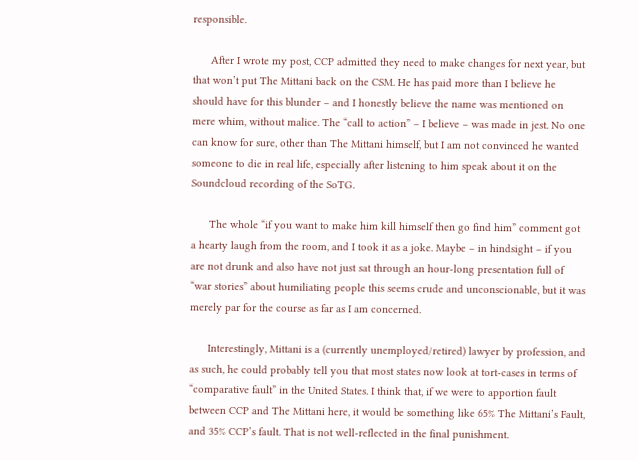responsible.

      After I wrote my post, CCP admitted they need to make changes for next year, but that won’t put The Mittani back on the CSM. He has paid more than I believe he should have for this blunder – and I honestly believe the name was mentioned on mere whim, without malice. The “call to action” – I believe – was made in jest. No one can know for sure, other than The Mittani himself, but I am not convinced he wanted someone to die in real life, especially after listening to him speak about it on the Soundcloud recording of the SoTG.

      The whole “if you want to make him kill himself then go find him” comment got a hearty laugh from the room, and I took it as a joke. Maybe – in hindsight – if you are not drunk and also have not just sat through an hour-long presentation full of “war stories” about humiliating people this seems crude and unconscionable, but it was merely par for the course as far as I am concerned.

      Interestingly, Mittani is a (currently unemployed/retired) lawyer by profession, and as such, he could probably tell you that most states now look at tort-cases in terms of “comparative fault” in the United States. I think that, if we were to apportion fault between CCP and The Mittani here, it would be something like 65% The Mittani’s Fault, and 35% CCP’s fault. That is not well-reflected in the final punishment.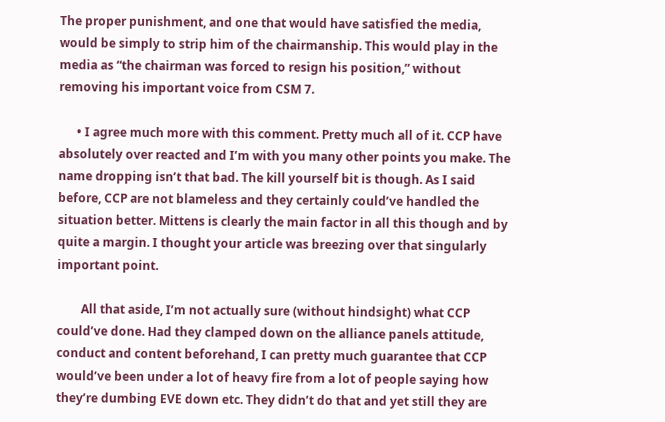The proper punishment, and one that would have satisfied the media, would be simply to strip him of the chairmanship. This would play in the media as “the chairman was forced to resign his position,” without removing his important voice from CSM 7.

      • I agree much more with this comment. Pretty much all of it. CCP have absolutely over reacted and I’m with you many other points you make. The name dropping isn’t that bad. The kill yourself bit is though. As I said before, CCP are not blameless and they certainly could’ve handled the situation better. Mittens is clearly the main factor in all this though and by quite a margin. I thought your article was breezing over that singularly important point.

        All that aside, I’m not actually sure (without hindsight) what CCP could’ve done. Had they clamped down on the alliance panels attitude, conduct and content beforehand, I can pretty much guarantee that CCP would’ve been under a lot of heavy fire from a lot of people saying how they’re dumbing EVE down etc. They didn’t do that and yet still they are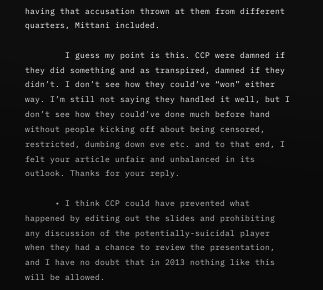having that accusation thrown at them from different quarters, Mittani included.

        I guess my point is this. CCP were damned if they did something and as transpired, damned if they didn’t. I don’t see how they could’ve “won” either way. I’m still not saying they handled it well, but I don’t see how they could’ve done much before hand without people kicking off about being censored, restricted, dumbing down eve etc. and to that end, I felt your article unfair and unbalanced in its outlook. Thanks for your reply.

      • I think CCP could have prevented what happened by editing out the slides and prohibiting any discussion of the potentially-suicidal player when they had a chance to review the presentation, and I have no doubt that in 2013 nothing like this will be allowed.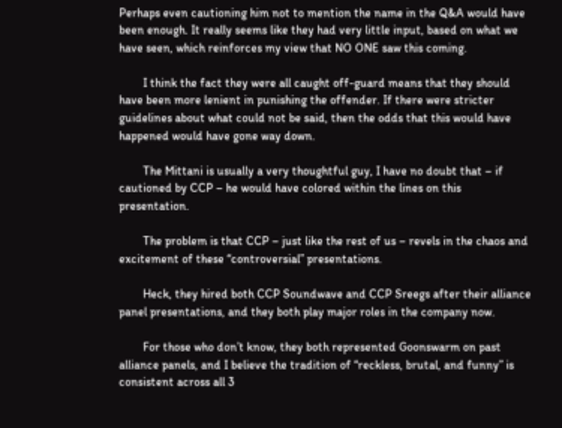Perhaps even cautioning him not to mention the name in the Q&A would have been enough. It really seems like they had very little input, based on what we have seen, which reinforces my view that NO ONE saw this coming.

        I think the fact they were all caught off-guard means that they should have been more lenient in punishing the offender. If there were stricter guidelines about what could not be said, then the odds that this would have happened would have gone way down.

        The Mittani is usually a very thoughtful guy, I have no doubt that – if cautioned by CCP – he would have colored within the lines on this presentation.

        The problem is that CCP – just like the rest of us – revels in the chaos and excitement of these “controversial” presentations.

        Heck, they hired both CCP Soundwave and CCP Sreegs after their alliance panel presentations, and they both play major roles in the company now.

        For those who don’t know, they both represented Goonswarm on past alliance panels, and I believe the tradition of “reckless, brutal, and funny” is consistent across all 3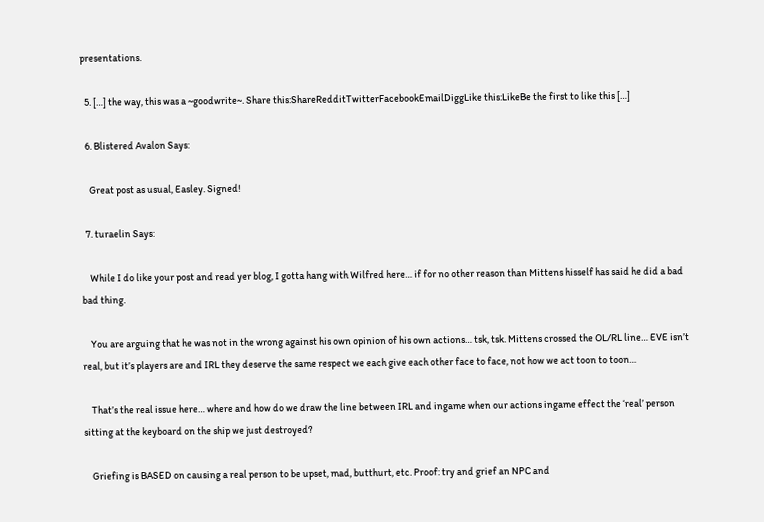presentations.

  5. […] the way, this was a ~goodwrite~. Share this:ShareRedditTwitterFacebookEmailDiggLike this:LikeBe the first to like this […]

  6. Blistered Avalon Says:

    Great post as usual, Easley. Signed!

  7. turaelin Says:

    While I do like your post and read yer blog, I gotta hang with Wilfred here… if for no other reason than Mittens hisself has said he did a bad bad thing.

    You are arguing that he was not in the wrong against his own opinion of his own actions… tsk, tsk. Mittens crossed the OL/RL line… EVE isn’t real, but it’s players are and IRL they deserve the same respect we each give each other face to face, not how we act toon to toon…

    That’s the real issue here… where and how do we draw the line between IRL and ingame when our actions ingame effect the ‘real’ person sitting at the keyboard on the ship we just destroyed?

    Griefing is BASED on causing a real person to be upset, mad, butthurt, etc. Proof: try and grief an NPC and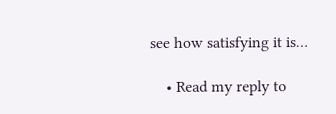see how satisfying it is…

    • Read my reply to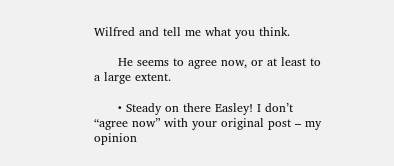Wilfred and tell me what you think.

      He seems to agree now, or at least to a large extent.

      • Steady on there Easley! I don’t “agree now” with your original post – my opinion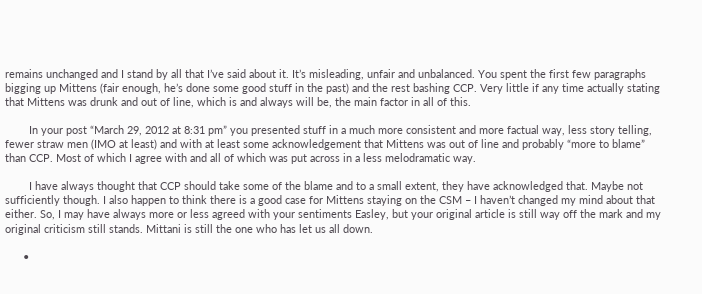remains unchanged and I stand by all that I’ve said about it. It’s misleading, unfair and unbalanced. You spent the first few paragraphs bigging up Mittens (fair enough, he’s done some good stuff in the past) and the rest bashing CCP. Very little if any time actually stating that Mittens was drunk and out of line, which is and always will be, the main factor in all of this.

        In your post “March 29, 2012 at 8:31 pm” you presented stuff in a much more consistent and more factual way, less story telling, fewer straw men (IMO at least) and with at least some acknowledgement that Mittens was out of line and probably “more to blame” than CCP. Most of which I agree with and all of which was put across in a less melodramatic way.

        I have always thought that CCP should take some of the blame and to a small extent, they have acknowledged that. Maybe not sufficiently though. I also happen to think there is a good case for Mittens staying on the CSM – I haven’t changed my mind about that either. So, I may have always more or less agreed with your sentiments Easley, but your original article is still way off the mark and my original criticism still stands. Mittani is still the one who has let us all down.

      •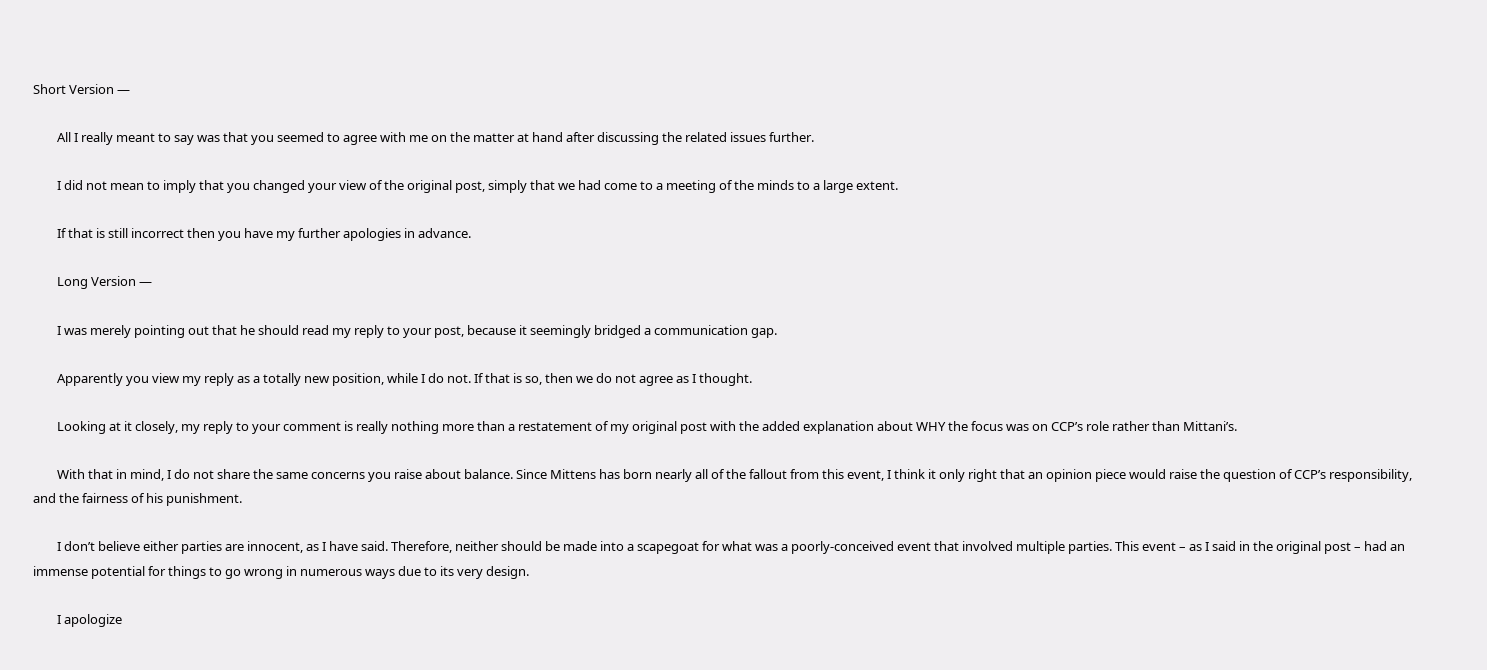Short Version —

        All I really meant to say was that you seemed to agree with me on the matter at hand after discussing the related issues further.

        I did not mean to imply that you changed your view of the original post, simply that we had come to a meeting of the minds to a large extent.

        If that is still incorrect then you have my further apologies in advance.

        Long Version —

        I was merely pointing out that he should read my reply to your post, because it seemingly bridged a communication gap.

        Apparently you view my reply as a totally new position, while I do not. If that is so, then we do not agree as I thought.

        Looking at it closely, my reply to your comment is really nothing more than a restatement of my original post with the added explanation about WHY the focus was on CCP’s role rather than Mittani’s.

        With that in mind, I do not share the same concerns you raise about balance. Since Mittens has born nearly all of the fallout from this event, I think it only right that an opinion piece would raise the question of CCP’s responsibility, and the fairness of his punishment.

        I don’t believe either parties are innocent, as I have said. Therefore, neither should be made into a scapegoat for what was a poorly-conceived event that involved multiple parties. This event – as I said in the original post – had an immense potential for things to go wrong in numerous ways due to its very design.

        I apologize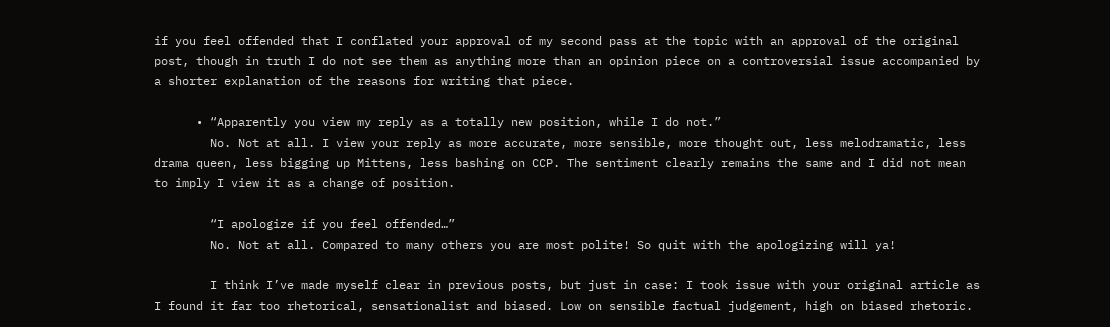if you feel offended that I conflated your approval of my second pass at the topic with an approval of the original post, though in truth I do not see them as anything more than an opinion piece on a controversial issue accompanied by a shorter explanation of the reasons for writing that piece.

      • “Apparently you view my reply as a totally new position, while I do not.”
        No. Not at all. I view your reply as more accurate, more sensible, more thought out, less melodramatic, less drama queen, less bigging up Mittens, less bashing on CCP. The sentiment clearly remains the same and I did not mean to imply I view it as a change of position.

        “I apologize if you feel offended…”
        No. Not at all. Compared to many others you are most polite! So quit with the apologizing will ya!

        I think I’ve made myself clear in previous posts, but just in case: I took issue with your original article as I found it far too rhetorical, sensationalist and biased. Low on sensible factual judgement, high on biased rhetoric.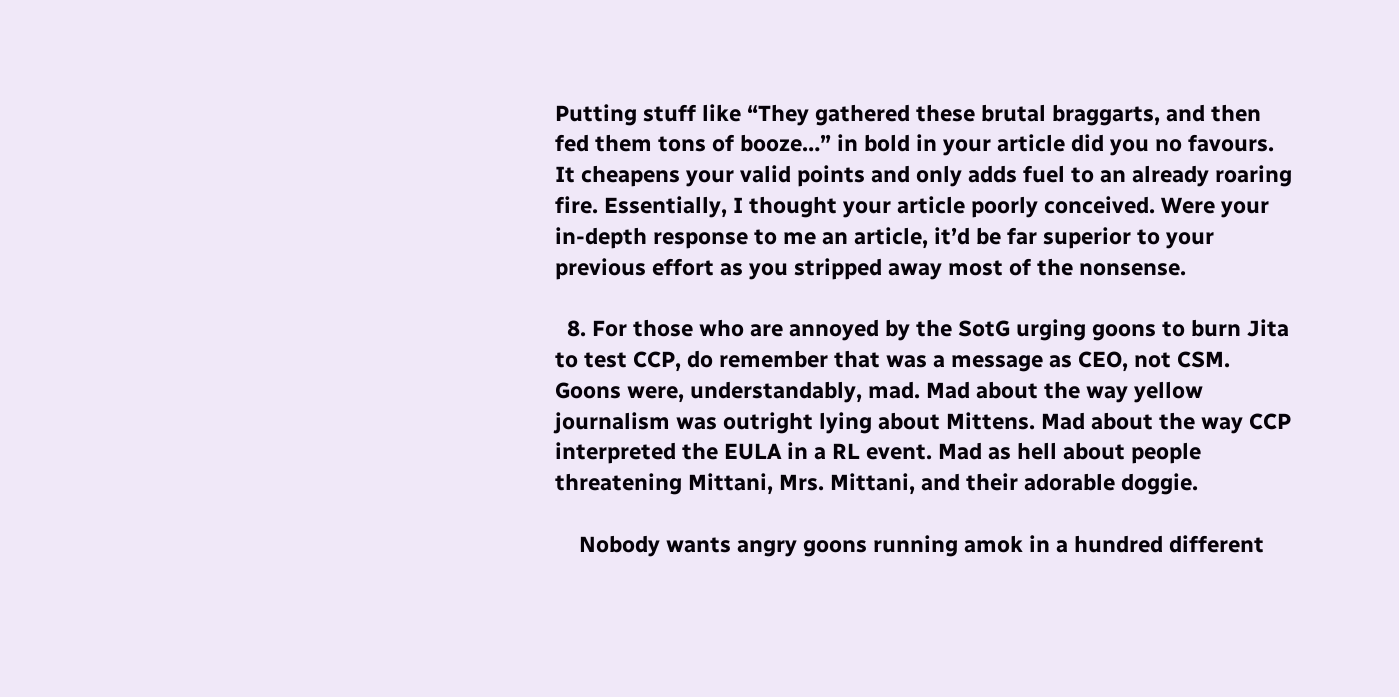Putting stuff like “They gathered these brutal braggarts, and then fed them tons of booze…” in bold in your article did you no favours. It cheapens your valid points and only adds fuel to an already roaring fire. Essentially, I thought your article poorly conceived. Were your in-depth response to me an article, it’d be far superior to your previous effort as you stripped away most of the nonsense.

  8. For those who are annoyed by the SotG urging goons to burn Jita to test CCP, do remember that was a message as CEO, not CSM. Goons were, understandably, mad. Mad about the way yellow journalism was outright lying about Mittens. Mad about the way CCP interpreted the EULA in a RL event. Mad as hell about people threatening Mittani, Mrs. Mittani, and their adorable doggie.

    Nobody wants angry goons running amok in a hundred different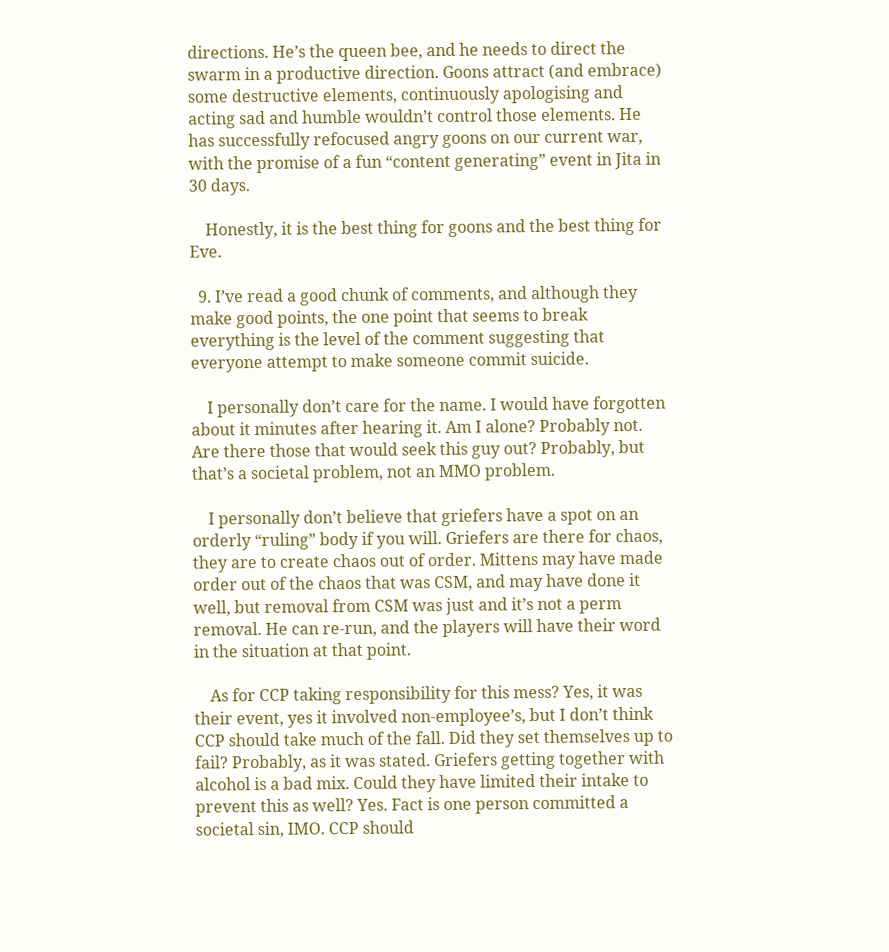directions. He’s the queen bee, and he needs to direct the swarm in a productive direction. Goons attract (and embrace) some destructive elements, continuously apologising and acting sad and humble wouldn’t control those elements. He has successfully refocused angry goons on our current war, with the promise of a fun “content generating” event in Jita in 30 days.

    Honestly, it is the best thing for goons and the best thing for Eve.

  9. I’ve read a good chunk of comments, and although they make good points, the one point that seems to break everything is the level of the comment suggesting that everyone attempt to make someone commit suicide.

    I personally don’t care for the name. I would have forgotten about it minutes after hearing it. Am I alone? Probably not. Are there those that would seek this guy out? Probably, but that’s a societal problem, not an MMO problem.

    I personally don’t believe that griefers have a spot on an orderly “ruling” body if you will. Griefers are there for chaos, they are to create chaos out of order. Mittens may have made order out of the chaos that was CSM, and may have done it well, but removal from CSM was just and it’s not a perm removal. He can re-run, and the players will have their word in the situation at that point.

    As for CCP taking responsibility for this mess? Yes, it was their event, yes it involved non-employee’s, but I don’t think CCP should take much of the fall. Did they set themselves up to fail? Probably, as it was stated. Griefers getting together with alcohol is a bad mix. Could they have limited their intake to prevent this as well? Yes. Fact is one person committed a societal sin, IMO. CCP should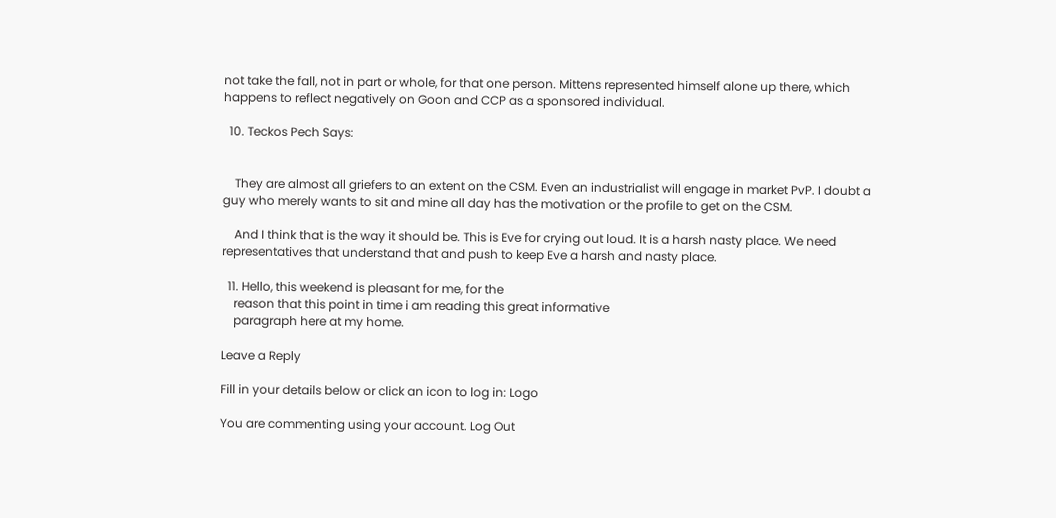not take the fall, not in part or whole, for that one person. Mittens represented himself alone up there, which happens to reflect negatively on Goon and CCP as a sponsored individual.

  10. Teckos Pech Says:


    They are almost all griefers to an extent on the CSM. Even an industrialist will engage in market PvP. I doubt a guy who merely wants to sit and mine all day has the motivation or the profile to get on the CSM.

    And I think that is the way it should be. This is Eve for crying out loud. It is a harsh nasty place. We need representatives that understand that and push to keep Eve a harsh and nasty place.

  11. Hello, this weekend is pleasant for me, for the
    reason that this point in time i am reading this great informative
    paragraph here at my home.

Leave a Reply

Fill in your details below or click an icon to log in: Logo

You are commenting using your account. Log Out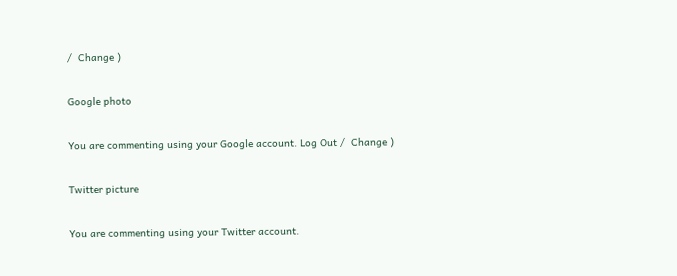/  Change )

Google photo

You are commenting using your Google account. Log Out /  Change )

Twitter picture

You are commenting using your Twitter account.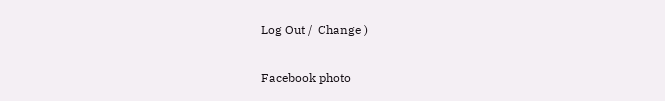Log Out /  Change )

Facebook photo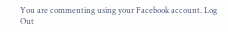You are commenting using your Facebook account. Log Out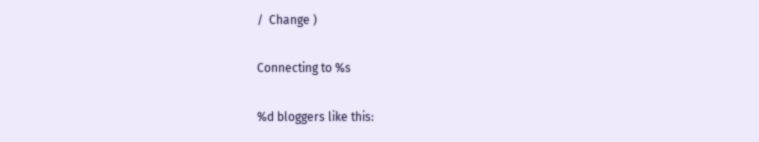/  Change )

Connecting to %s

%d bloggers like this: